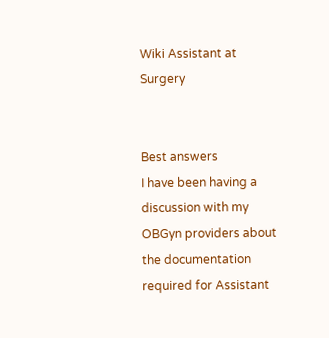Wiki Assistant at Surgery


Best answers
I have been having a discussion with my OBGyn providers about the documentation required for Assistant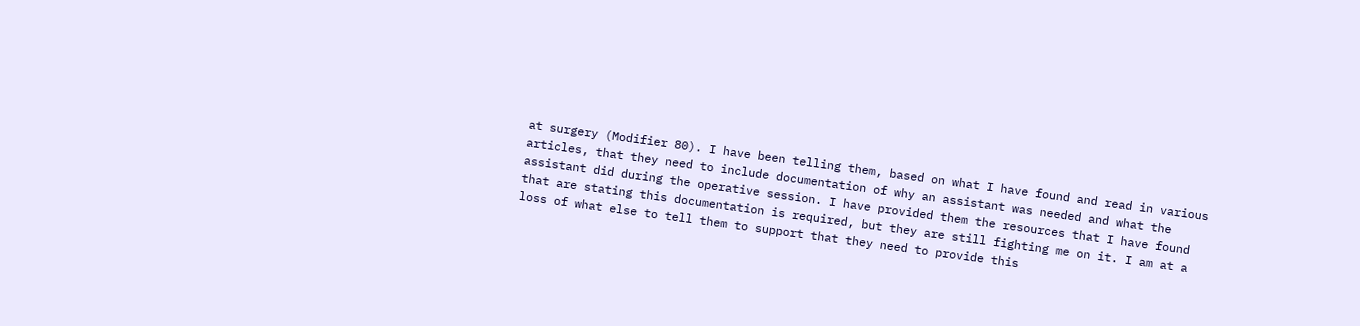at surgery (Modifier 80). I have been telling them, based on what I have found and read in various articles, that they need to include documentation of why an assistant was needed and what the assistant did during the operative session. I have provided them the resources that I have found that are stating this documentation is required, but they are still fighting me on it. I am at a loss of what else to tell them to support that they need to provide this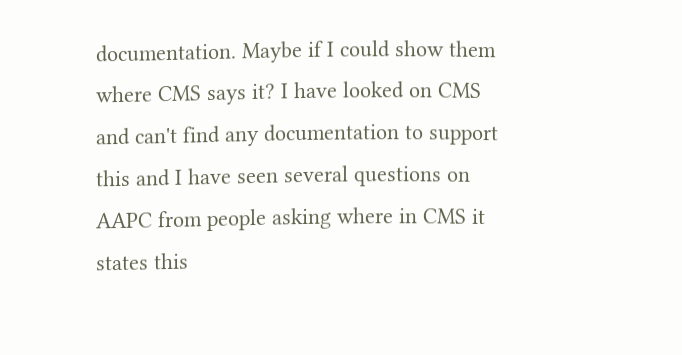documentation. Maybe if I could show them where CMS says it? I have looked on CMS and can't find any documentation to support this and I have seen several questions on AAPC from people asking where in CMS it states this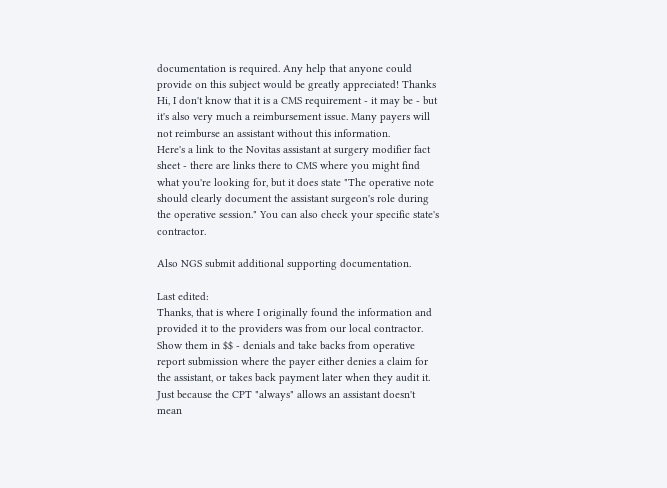documentation is required. Any help that anyone could provide on this subject would be greatly appreciated! Thanks
Hi, I don't know that it is a CMS requirement - it may be - but it's also very much a reimbursement issue. Many payers will not reimburse an assistant without this information.
Here's a link to the Novitas assistant at surgery modifier fact sheet - there are links there to CMS where you might find what you're looking for, but it does state "The operative note should clearly document the assistant surgeon's role during the operative session." You can also check your specific state's contractor.

Also NGS submit additional supporting documentation.

Last edited:
Thanks, that is where I originally found the information and provided it to the providers was from our local contractor.
Show them in $$ - denials and take backs from operative report submission where the payer either denies a claim for the assistant, or takes back payment later when they audit it.
Just because the CPT "always" allows an assistant doesn't mean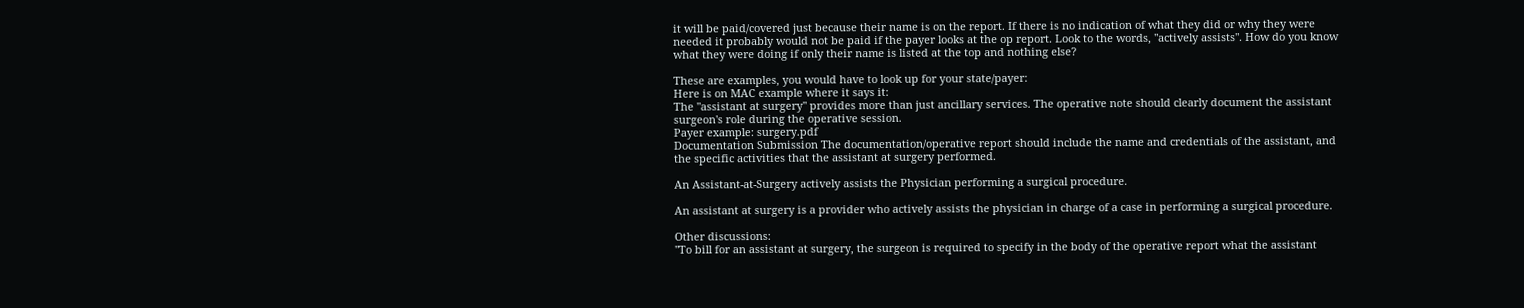it will be paid/covered just because their name is on the report. If there is no indication of what they did or why they were needed it probably would not be paid if the payer looks at the op report. Look to the words, "actively assists". How do you know what they were doing if only their name is listed at the top and nothing else?

These are examples, you would have to look up for your state/payer:
Here is on MAC example where it says it:
The "assistant at surgery" provides more than just ancillary services. The operative note should clearly document the assistant surgeon's role during the operative session.
Payer example: surgery.pdf
Documentation Submission The documentation/operative report should include the name and credentials of the assistant, and the specific activities that the assistant at surgery performed.

An Assistant-at-Surgery actively assists the Physician performing a surgical procedure.

An assistant at surgery is a provider who actively assists the physician in charge of a case in performing a surgical procedure.

Other discussions:
"To bill for an assistant at surgery, the surgeon is required to specify in the body of the operative report what the assistant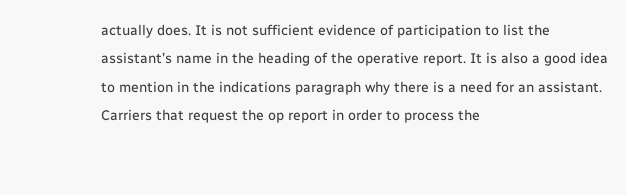actually does. It is not sufficient evidence of participation to list the assistant’s name in the heading of the operative report. It is also a good idea to mention in the indications paragraph why there is a need for an assistant. Carriers that request the op report in order to process the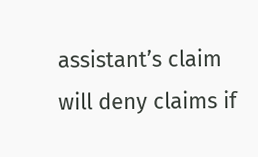assistant’s claim will deny claims if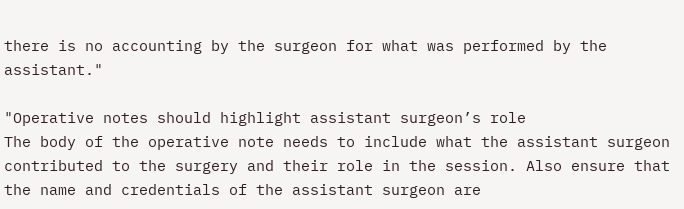there is no accounting by the surgeon for what was performed by the assistant."

"Operative notes should highlight assistant surgeon’s role
The body of the operative note needs to include what the assistant surgeon contributed to the surgery and their role in the session. Also ensure that the name and credentials of the assistant surgeon are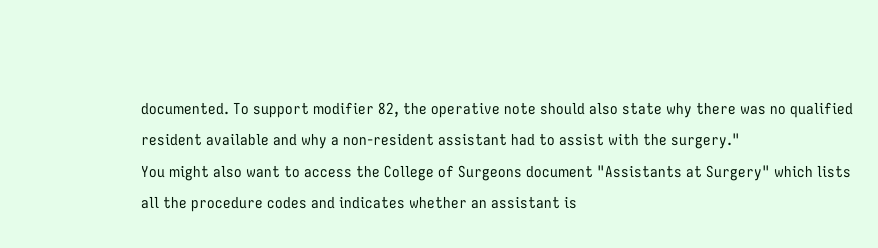documented. To support modifier 82, the operative note should also state why there was no qualified resident available and why a non-resident assistant had to assist with the surgery."
You might also want to access the College of Surgeons document "Assistants at Surgery" which lists all the procedure codes and indicates whether an assistant is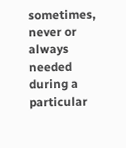sometimes, never or always needed during a particular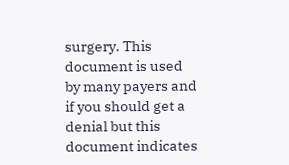surgery. This document is used by many payers and if you should get a denial but this document indicates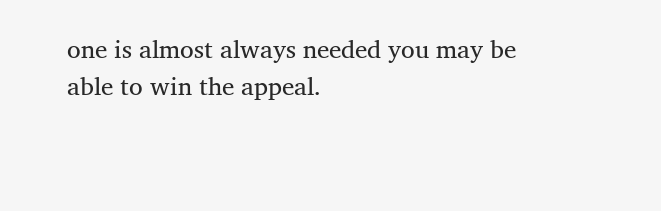one is almost always needed you may be able to win the appeal.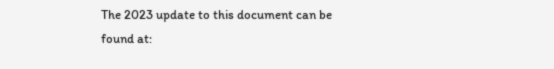The 2023 update to this document can be found at: